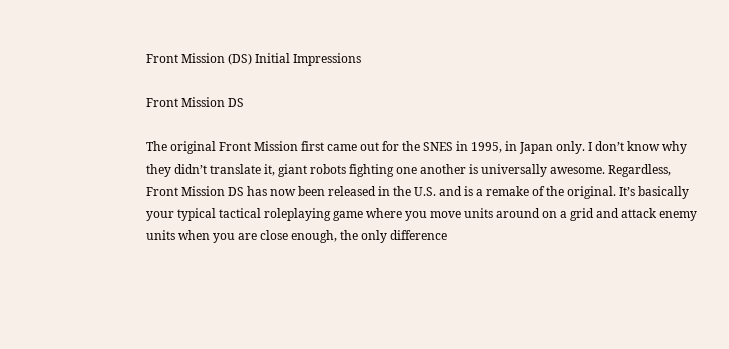Front Mission (DS) Initial Impressions

Front Mission DS

The original Front Mission first came out for the SNES in 1995, in Japan only. I don’t know why they didn’t translate it, giant robots fighting one another is universally awesome. Regardless, Front Mission DS has now been released in the U.S. and is a remake of the original. It’s basically your typical tactical roleplaying game where you move units around on a grid and attack enemy units when you are close enough, the only difference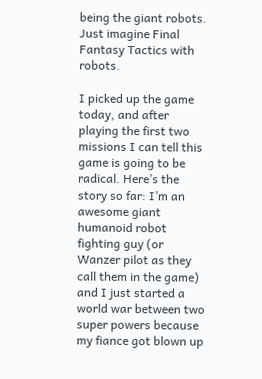being the giant robots. Just imagine Final Fantasy Tactics with robots.

I picked up the game today, and after playing the first two missions I can tell this game is going to be radical. Here’s the story so far: I’m an awesome giant humanoid robot fighting guy (or Wanzer pilot as they call them in the game) and I just started a world war between two super powers because my fiance got blown up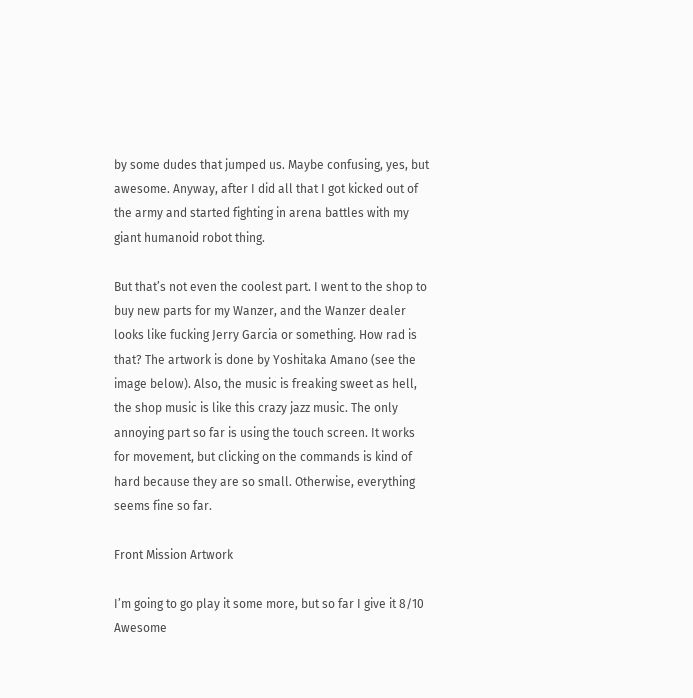by some dudes that jumped us. Maybe confusing, yes, but awesome. Anyway, after I did all that I got kicked out of the army and started fighting in arena battles with my giant humanoid robot thing.

But that’s not even the coolest part. I went to the shop to buy new parts for my Wanzer, and the Wanzer dealer looks like fucking Jerry Garcia or something. How rad is that? The artwork is done by Yoshitaka Amano (see the image below). Also, the music is freaking sweet as hell, the shop music is like this crazy jazz music. The only annoying part so far is using the touch screen. It works for movement, but clicking on the commands is kind of hard because they are so small. Otherwise, everything seems fine so far.

Front Mission Artwork

I’m going to go play it some more, but so far I give it 8/10 Awesome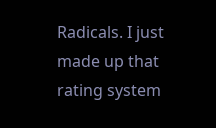Radicals. I just made up that rating system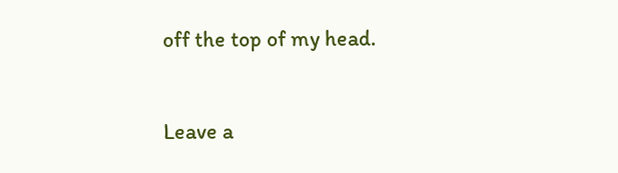off the top of my head.


Leave a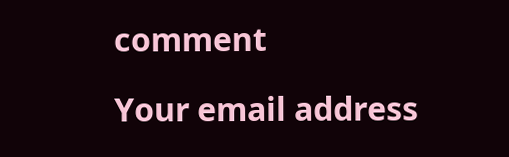comment

Your email address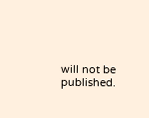will not be published.